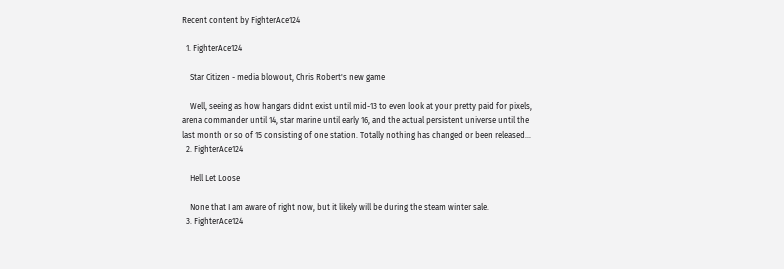Recent content by FighterAce124

  1. FighterAce124

    Star Citizen - media blowout, Chris Robert's new game

    Well, seeing as how hangars didnt exist until mid-13 to even look at your pretty paid for pixels, arena commander until 14, star marine until early 16, and the actual persistent universe until the last month or so of 15 consisting of one station. Totally nothing has changed or been released...
  2. FighterAce124

    Hell Let Loose

    None that I am aware of right now, but it likely will be during the steam winter sale.
  3. FighterAce124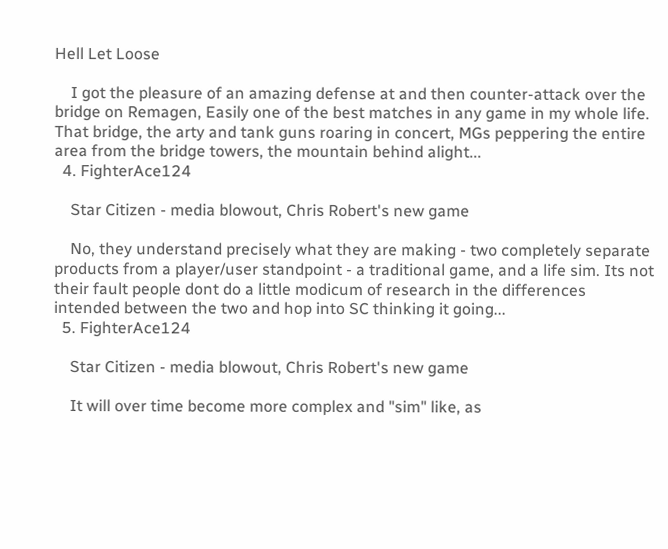Hell Let Loose

    I got the pleasure of an amazing defense at and then counter-attack over the bridge on Remagen, Easily one of the best matches in any game in my whole life. That bridge, the arty and tank guns roaring in concert, MGs peppering the entire area from the bridge towers, the mountain behind alight...
  4. FighterAce124

    Star Citizen - media blowout, Chris Robert's new game

    No, they understand precisely what they are making - two completely separate products from a player/user standpoint - a traditional game, and a life sim. Its not their fault people dont do a little modicum of research in the differences intended between the two and hop into SC thinking it going...
  5. FighterAce124

    Star Citizen - media blowout, Chris Robert's new game

    It will over time become more complex and "sim" like, as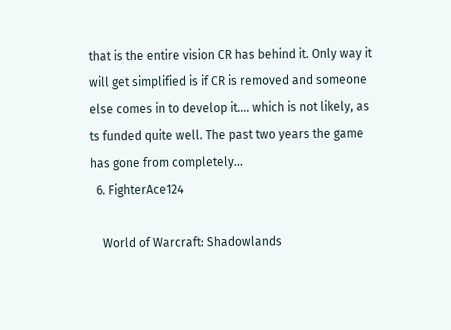that is the entire vision CR has behind it. Only way it will get simplified is if CR is removed and someone else comes in to develop it.... which is not likely, as ts funded quite well. The past two years the game has gone from completely...
  6. FighterAce124

    World of Warcraft: Shadowlands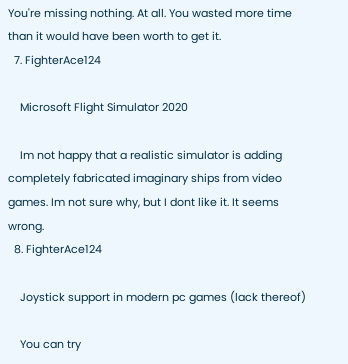You're missing nothing. At all. You wasted more time than it would have been worth to get it.
  7. FighterAce124

    Microsoft Flight Simulator 2020

    Im not happy that a realistic simulator is adding completely fabricated imaginary ships from video games. Im not sure why, but I dont like it. It seems wrong.
  8. FighterAce124

    Joystick support in modern pc games (lack thereof)

    You can try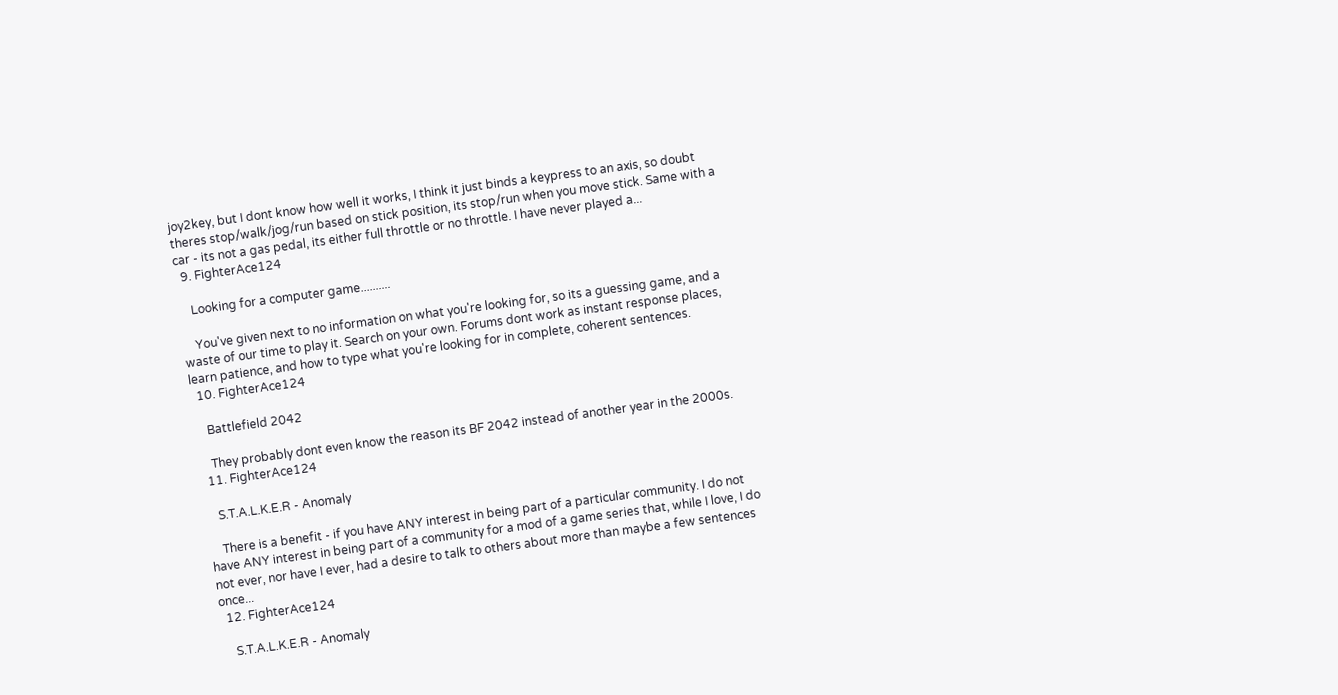joy2key, but I dont know how well it works, I think it just binds a keypress to an axis, so doubt theres stop/walk/jog/run based on stick position, its stop/run when you move stick. Same with a car - its not a gas pedal, its either full throttle or no throttle. I have never played a...
  9. FighterAce124

    Looking for a computer game..........

    You've given next to no information on what you're looking for, so its a guessing game, and a waste of our time to play it. Search on your own. Forums dont work as instant response places, learn patience, and how to type what you're looking for in complete, coherent sentences.
  10. FighterAce124

    Battlefield 2042

    They probably dont even know the reason its BF 2042 instead of another year in the 2000s.
  11. FighterAce124

    S.T.A.L.K.E.R - Anomaly

    There is a benefit - if you have ANY interest in being part of a particular community. I do not have ANY interest in being part of a community for a mod of a game series that, while I love, I do not ever, nor have I ever, had a desire to talk to others about more than maybe a few sentences once...
  12. FighterAce124

    S.T.A.L.K.E.R - Anomaly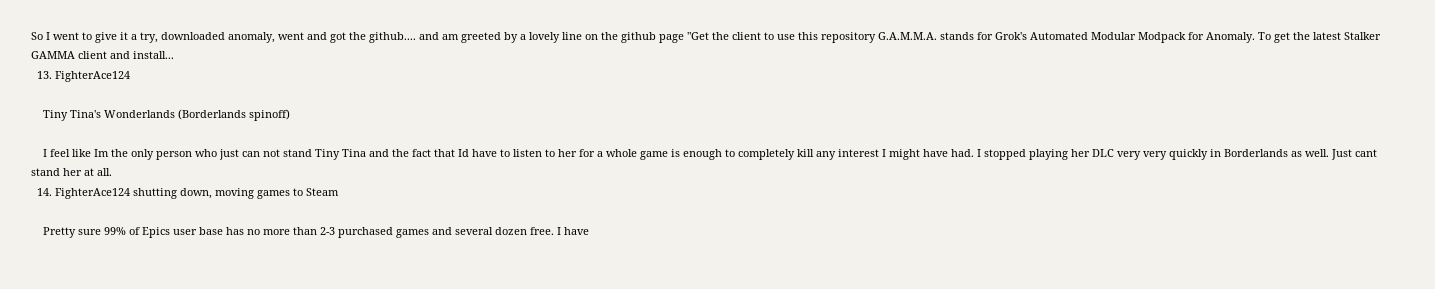So I went to give it a try, downloaded anomaly, went and got the github.... and am greeted by a lovely line on the github page "Get the client to use this repository G.A.M.M.A. stands for Grok's Automated Modular Modpack for Anomaly. To get the latest Stalker GAMMA client and install...
  13. FighterAce124

    Tiny Tina's Wonderlands (Borderlands spinoff)

    I feel like Im the only person who just can not stand Tiny Tina and the fact that Id have to listen to her for a whole game is enough to completely kill any interest I might have had. I stopped playing her DLC very very quickly in Borderlands as well. Just cant stand her at all.
  14. FighterAce124 shutting down, moving games to Steam

    Pretty sure 99% of Epics user base has no more than 2-3 purchased games and several dozen free. I have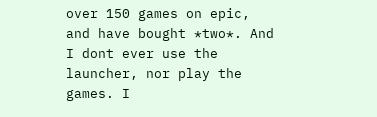over 150 games on epic, and have bought *two*. And I dont ever use the launcher, nor play the games. I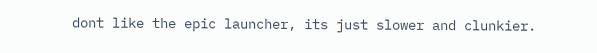dont like the epic launcher, its just slower and clunkier.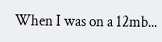When I was on a 12mb...